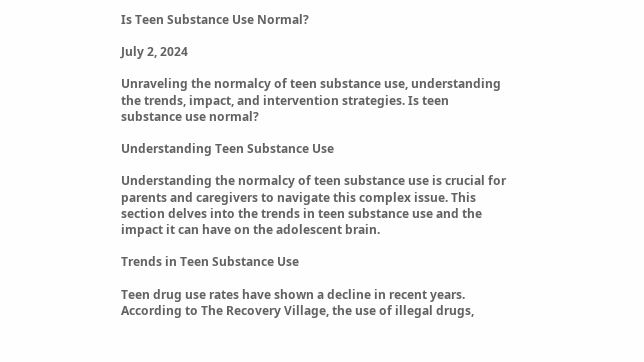Is Teen Substance Use Normal?

July 2, 2024

Unraveling the normalcy of teen substance use, understanding the trends, impact, and intervention strategies. Is teen substance use normal?

Understanding Teen Substance Use

Understanding the normalcy of teen substance use is crucial for parents and caregivers to navigate this complex issue. This section delves into the trends in teen substance use and the impact it can have on the adolescent brain.

Trends in Teen Substance Use

Teen drug use rates have shown a decline in recent years. According to The Recovery Village, the use of illegal drugs,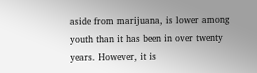aside from marijuana, is lower among youth than it has been in over twenty years. However, it is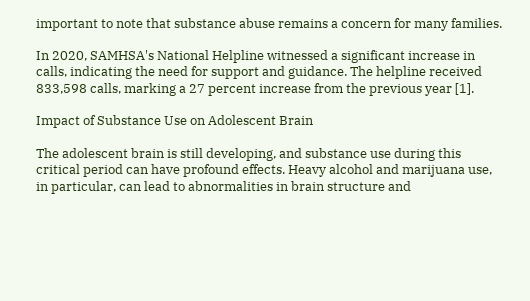important to note that substance abuse remains a concern for many families.

In 2020, SAMHSA's National Helpline witnessed a significant increase in calls, indicating the need for support and guidance. The helpline received 833,598 calls, marking a 27 percent increase from the previous year [1].

Impact of Substance Use on Adolescent Brain

The adolescent brain is still developing, and substance use during this critical period can have profound effects. Heavy alcohol and marijuana use, in particular, can lead to abnormalities in brain structure and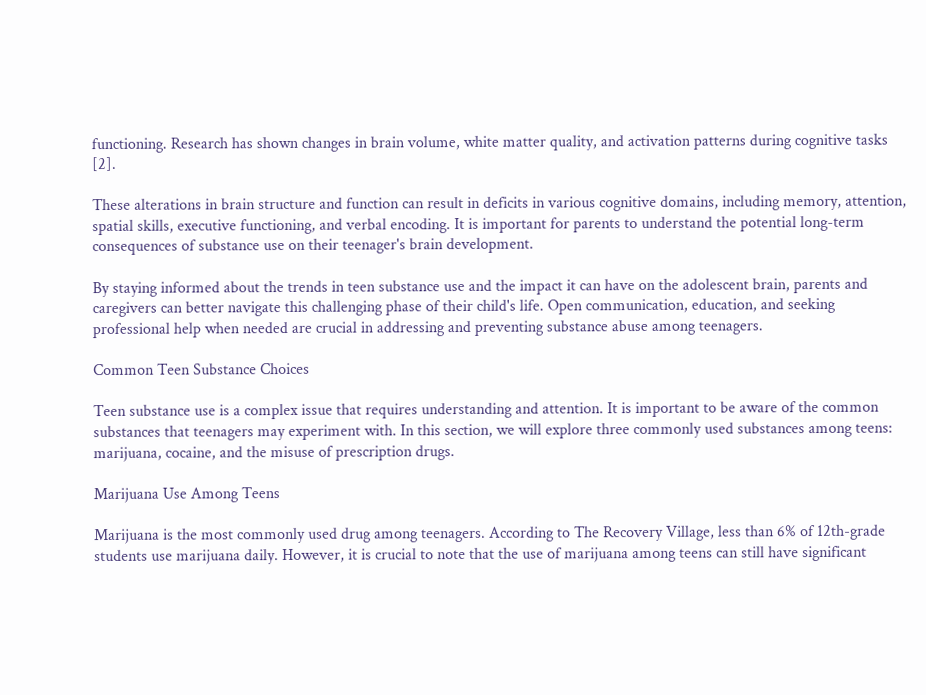functioning. Research has shown changes in brain volume, white matter quality, and activation patterns during cognitive tasks [2].

These alterations in brain structure and function can result in deficits in various cognitive domains, including memory, attention, spatial skills, executive functioning, and verbal encoding. It is important for parents to understand the potential long-term consequences of substance use on their teenager's brain development.

By staying informed about the trends in teen substance use and the impact it can have on the adolescent brain, parents and caregivers can better navigate this challenging phase of their child's life. Open communication, education, and seeking professional help when needed are crucial in addressing and preventing substance abuse among teenagers.

Common Teen Substance Choices

Teen substance use is a complex issue that requires understanding and attention. It is important to be aware of the common substances that teenagers may experiment with. In this section, we will explore three commonly used substances among teens: marijuana, cocaine, and the misuse of prescription drugs.

Marijuana Use Among Teens

Marijuana is the most commonly used drug among teenagers. According to The Recovery Village, less than 6% of 12th-grade students use marijuana daily. However, it is crucial to note that the use of marijuana among teens can still have significant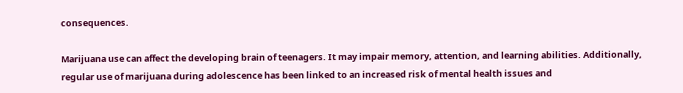consequences.

Marijuana use can affect the developing brain of teenagers. It may impair memory, attention, and learning abilities. Additionally, regular use of marijuana during adolescence has been linked to an increased risk of mental health issues and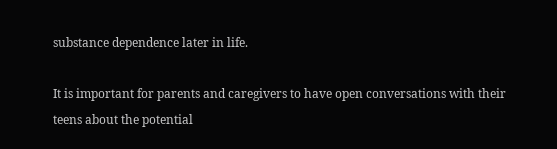substance dependence later in life.

It is important for parents and caregivers to have open conversations with their teens about the potential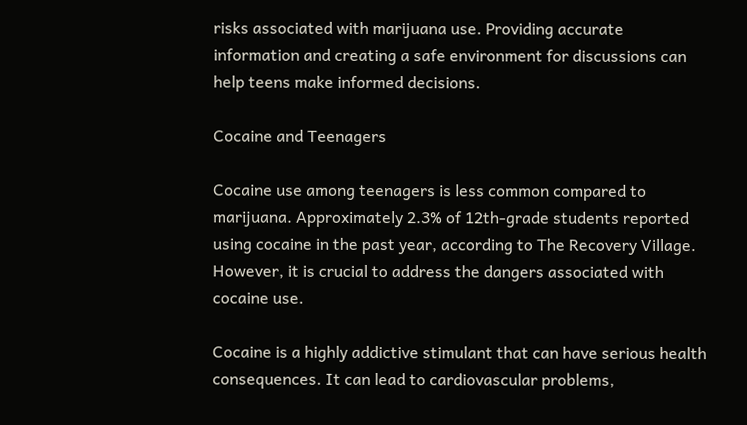risks associated with marijuana use. Providing accurate information and creating a safe environment for discussions can help teens make informed decisions.

Cocaine and Teenagers

Cocaine use among teenagers is less common compared to marijuana. Approximately 2.3% of 12th-grade students reported using cocaine in the past year, according to The Recovery Village. However, it is crucial to address the dangers associated with cocaine use.

Cocaine is a highly addictive stimulant that can have serious health consequences. It can lead to cardiovascular problems,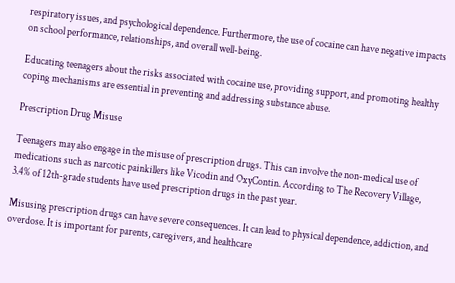respiratory issues, and psychological dependence. Furthermore, the use of cocaine can have negative impacts on school performance, relationships, and overall well-being.

Educating teenagers about the risks associated with cocaine use, providing support, and promoting healthy coping mechanisms are essential in preventing and addressing substance abuse.

Prescription Drug Misuse

Teenagers may also engage in the misuse of prescription drugs. This can involve the non-medical use of medications such as narcotic painkillers like Vicodin and OxyContin. According to The Recovery Village, 3.4% of 12th-grade students have used prescription drugs in the past year.

Misusing prescription drugs can have severe consequences. It can lead to physical dependence, addiction, and overdose. It is important for parents, caregivers, and healthcare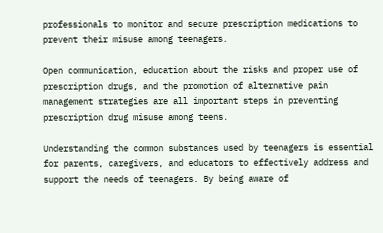professionals to monitor and secure prescription medications to prevent their misuse among teenagers.

Open communication, education about the risks and proper use of prescription drugs, and the promotion of alternative pain management strategies are all important steps in preventing prescription drug misuse among teens.

Understanding the common substances used by teenagers is essential for parents, caregivers, and educators to effectively address and support the needs of teenagers. By being aware of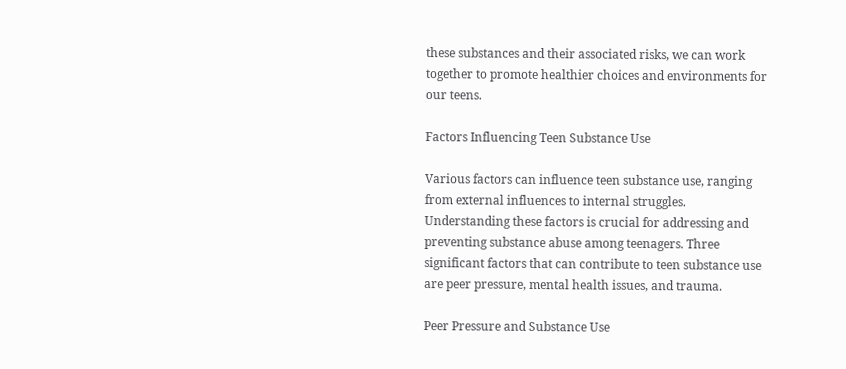these substances and their associated risks, we can work together to promote healthier choices and environments for our teens.

Factors Influencing Teen Substance Use

Various factors can influence teen substance use, ranging from external influences to internal struggles. Understanding these factors is crucial for addressing and preventing substance abuse among teenagers. Three significant factors that can contribute to teen substance use are peer pressure, mental health issues, and trauma.

Peer Pressure and Substance Use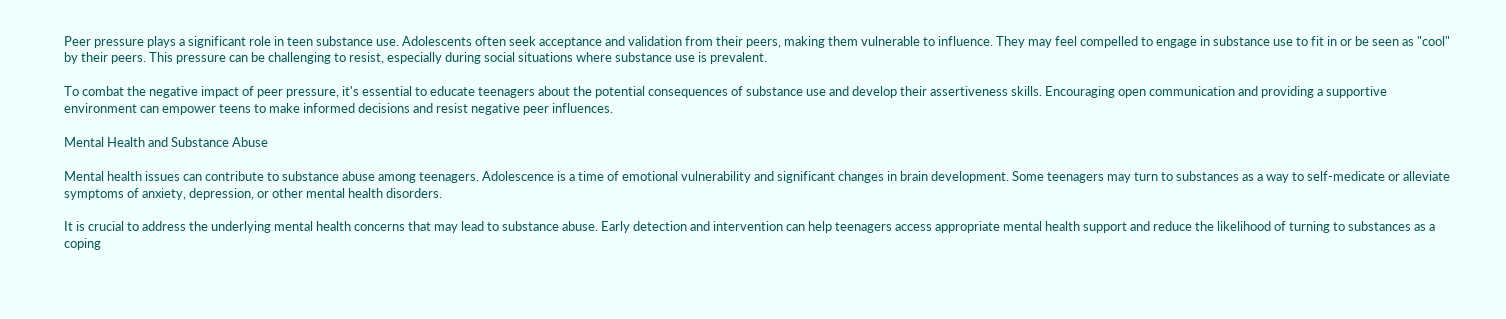Peer pressure plays a significant role in teen substance use. Adolescents often seek acceptance and validation from their peers, making them vulnerable to influence. They may feel compelled to engage in substance use to fit in or be seen as "cool" by their peers. This pressure can be challenging to resist, especially during social situations where substance use is prevalent.

To combat the negative impact of peer pressure, it's essential to educate teenagers about the potential consequences of substance use and develop their assertiveness skills. Encouraging open communication and providing a supportive environment can empower teens to make informed decisions and resist negative peer influences.

Mental Health and Substance Abuse

Mental health issues can contribute to substance abuse among teenagers. Adolescence is a time of emotional vulnerability and significant changes in brain development. Some teenagers may turn to substances as a way to self-medicate or alleviate symptoms of anxiety, depression, or other mental health disorders.

It is crucial to address the underlying mental health concerns that may lead to substance abuse. Early detection and intervention can help teenagers access appropriate mental health support and reduce the likelihood of turning to substances as a coping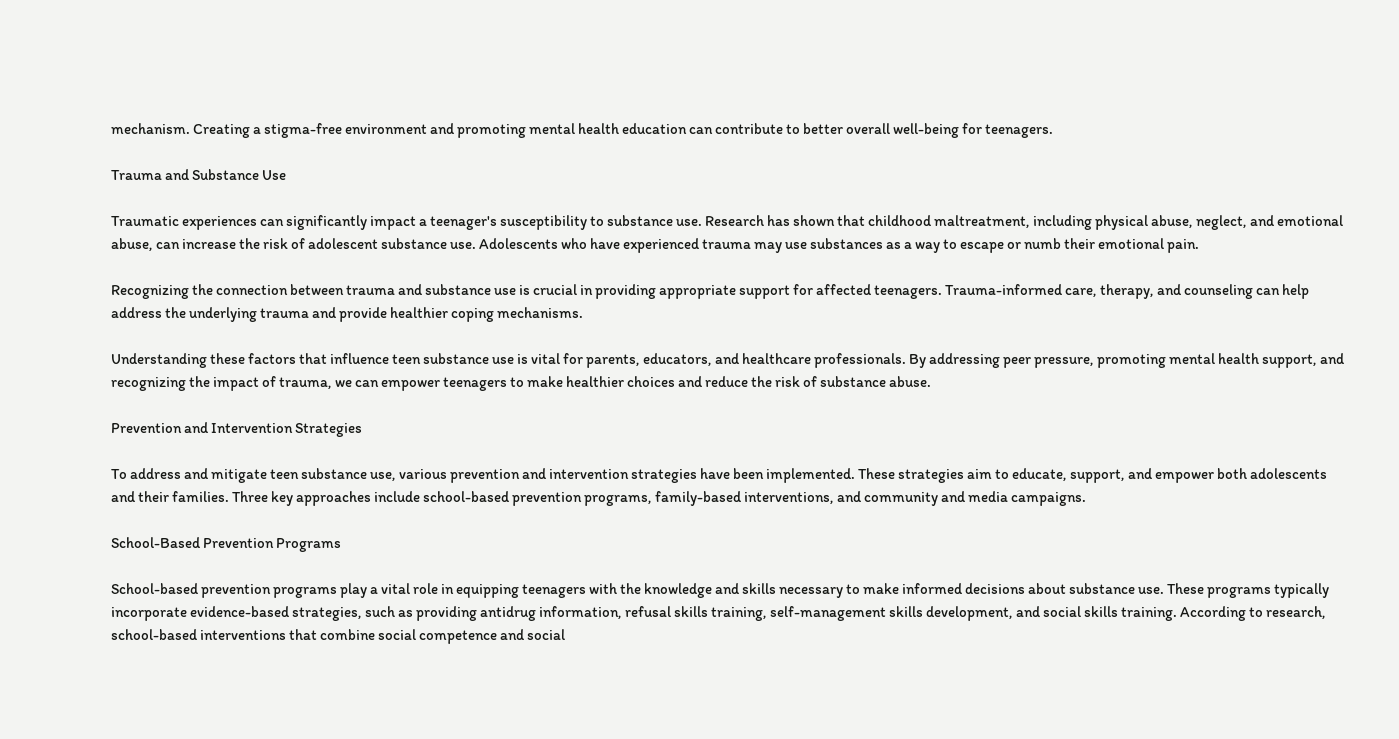mechanism. Creating a stigma-free environment and promoting mental health education can contribute to better overall well-being for teenagers.

Trauma and Substance Use

Traumatic experiences can significantly impact a teenager's susceptibility to substance use. Research has shown that childhood maltreatment, including physical abuse, neglect, and emotional abuse, can increase the risk of adolescent substance use. Adolescents who have experienced trauma may use substances as a way to escape or numb their emotional pain.

Recognizing the connection between trauma and substance use is crucial in providing appropriate support for affected teenagers. Trauma-informed care, therapy, and counseling can help address the underlying trauma and provide healthier coping mechanisms.

Understanding these factors that influence teen substance use is vital for parents, educators, and healthcare professionals. By addressing peer pressure, promoting mental health support, and recognizing the impact of trauma, we can empower teenagers to make healthier choices and reduce the risk of substance abuse.

Prevention and Intervention Strategies

To address and mitigate teen substance use, various prevention and intervention strategies have been implemented. These strategies aim to educate, support, and empower both adolescents and their families. Three key approaches include school-based prevention programs, family-based interventions, and community and media campaigns.

School-Based Prevention Programs

School-based prevention programs play a vital role in equipping teenagers with the knowledge and skills necessary to make informed decisions about substance use. These programs typically incorporate evidence-based strategies, such as providing antidrug information, refusal skills training, self-management skills development, and social skills training. According to research, school-based interventions that combine social competence and social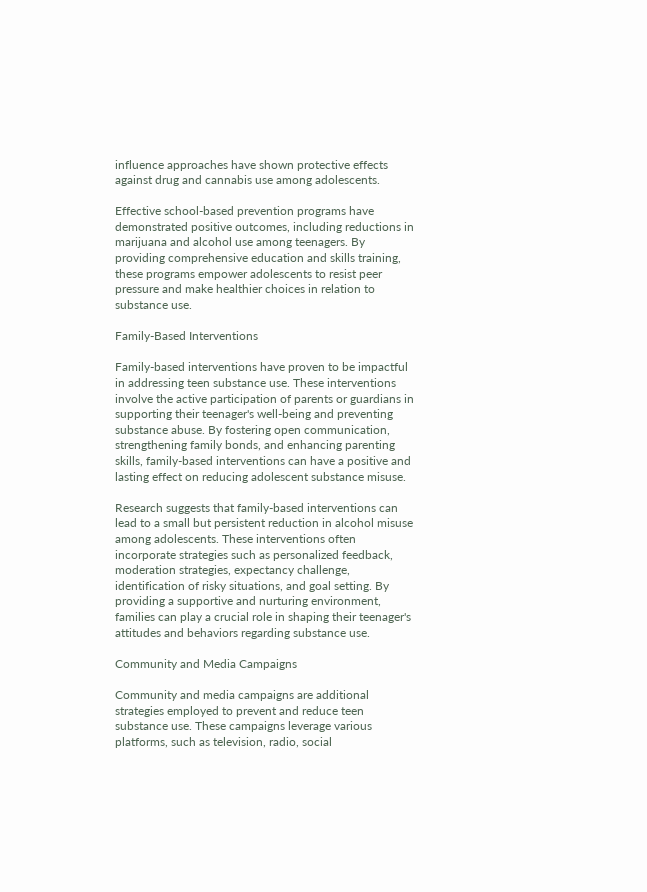influence approaches have shown protective effects against drug and cannabis use among adolescents.

Effective school-based prevention programs have demonstrated positive outcomes, including reductions in marijuana and alcohol use among teenagers. By providing comprehensive education and skills training, these programs empower adolescents to resist peer pressure and make healthier choices in relation to substance use.

Family-Based Interventions

Family-based interventions have proven to be impactful in addressing teen substance use. These interventions involve the active participation of parents or guardians in supporting their teenager's well-being and preventing substance abuse. By fostering open communication, strengthening family bonds, and enhancing parenting skills, family-based interventions can have a positive and lasting effect on reducing adolescent substance misuse.

Research suggests that family-based interventions can lead to a small but persistent reduction in alcohol misuse among adolescents. These interventions often incorporate strategies such as personalized feedback, moderation strategies, expectancy challenge, identification of risky situations, and goal setting. By providing a supportive and nurturing environment, families can play a crucial role in shaping their teenager's attitudes and behaviors regarding substance use.

Community and Media Campaigns

Community and media campaigns are additional strategies employed to prevent and reduce teen substance use. These campaigns leverage various platforms, such as television, radio, social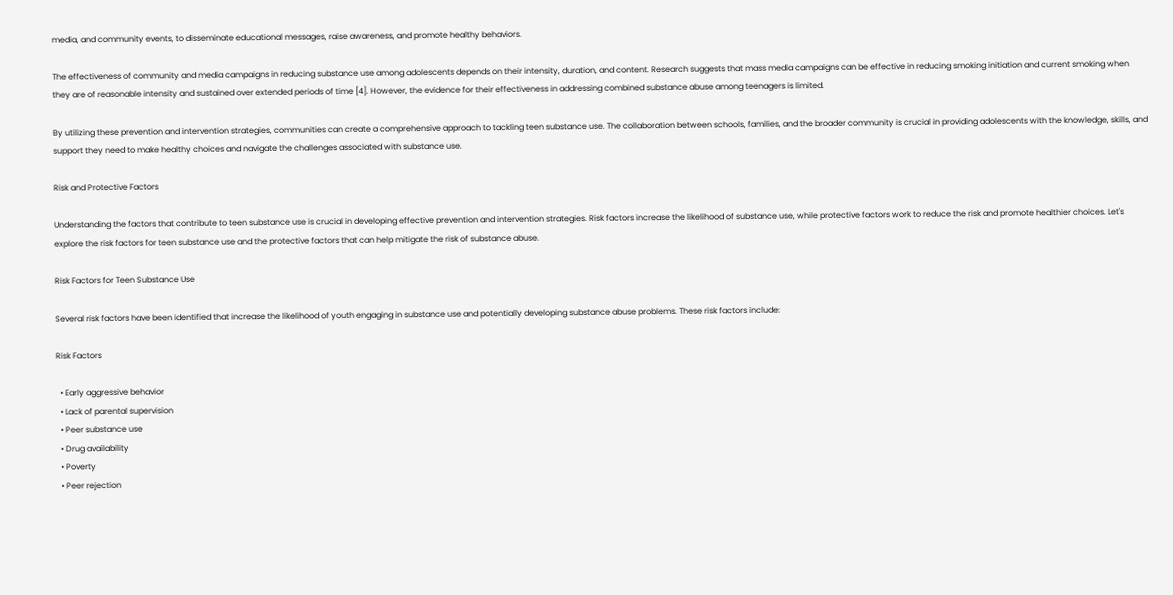media, and community events, to disseminate educational messages, raise awareness, and promote healthy behaviors.

The effectiveness of community and media campaigns in reducing substance use among adolescents depends on their intensity, duration, and content. Research suggests that mass media campaigns can be effective in reducing smoking initiation and current smoking when they are of reasonable intensity and sustained over extended periods of time [4]. However, the evidence for their effectiveness in addressing combined substance abuse among teenagers is limited.

By utilizing these prevention and intervention strategies, communities can create a comprehensive approach to tackling teen substance use. The collaboration between schools, families, and the broader community is crucial in providing adolescents with the knowledge, skills, and support they need to make healthy choices and navigate the challenges associated with substance use.

Risk and Protective Factors

Understanding the factors that contribute to teen substance use is crucial in developing effective prevention and intervention strategies. Risk factors increase the likelihood of substance use, while protective factors work to reduce the risk and promote healthier choices. Let's explore the risk factors for teen substance use and the protective factors that can help mitigate the risk of substance abuse.

Risk Factors for Teen Substance Use

Several risk factors have been identified that increase the likelihood of youth engaging in substance use and potentially developing substance abuse problems. These risk factors include:

Risk Factors

  • Early aggressive behavior
  • Lack of parental supervision
  • Peer substance use
  • Drug availability
  • Poverty
  • Peer rejection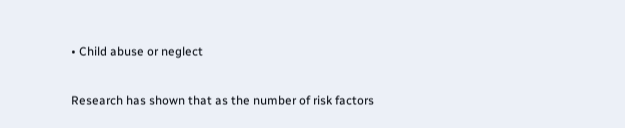• Child abuse or neglect

Research has shown that as the number of risk factors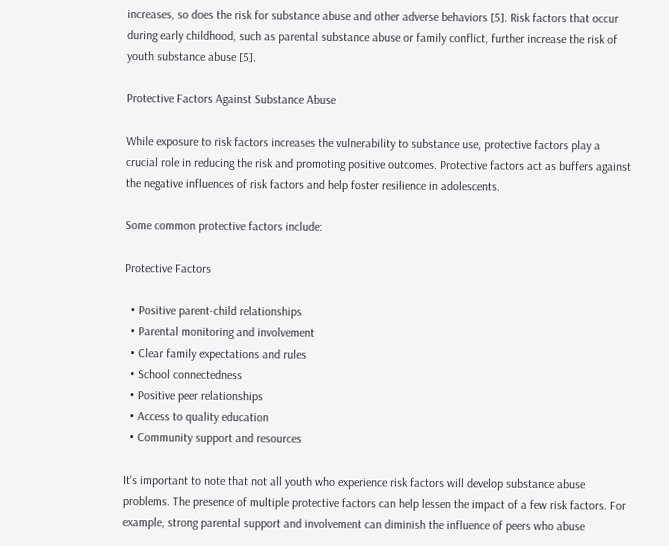increases, so does the risk for substance abuse and other adverse behaviors [5]. Risk factors that occur during early childhood, such as parental substance abuse or family conflict, further increase the risk of youth substance abuse [5].

Protective Factors Against Substance Abuse

While exposure to risk factors increases the vulnerability to substance use, protective factors play a crucial role in reducing the risk and promoting positive outcomes. Protective factors act as buffers against the negative influences of risk factors and help foster resilience in adolescents.

Some common protective factors include:

Protective Factors

  • Positive parent-child relationships
  • Parental monitoring and involvement
  • Clear family expectations and rules
  • School connectedness
  • Positive peer relationships
  • Access to quality education
  • Community support and resources

It's important to note that not all youth who experience risk factors will develop substance abuse problems. The presence of multiple protective factors can help lessen the impact of a few risk factors. For example, strong parental support and involvement can diminish the influence of peers who abuse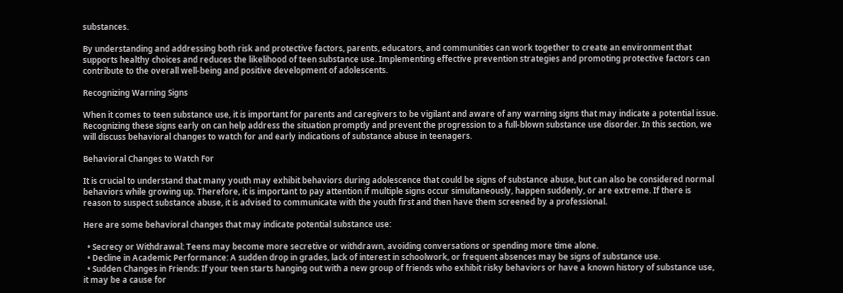substances.

By understanding and addressing both risk and protective factors, parents, educators, and communities can work together to create an environment that supports healthy choices and reduces the likelihood of teen substance use. Implementing effective prevention strategies and promoting protective factors can contribute to the overall well-being and positive development of adolescents.

Recognizing Warning Signs

When it comes to teen substance use, it is important for parents and caregivers to be vigilant and aware of any warning signs that may indicate a potential issue. Recognizing these signs early on can help address the situation promptly and prevent the progression to a full-blown substance use disorder. In this section, we will discuss behavioral changes to watch for and early indications of substance abuse in teenagers.

Behavioral Changes to Watch For

It is crucial to understand that many youth may exhibit behaviors during adolescence that could be signs of substance abuse, but can also be considered normal behaviors while growing up. Therefore, it is important to pay attention if multiple signs occur simultaneously, happen suddenly, or are extreme. If there is reason to suspect substance abuse, it is advised to communicate with the youth first and then have them screened by a professional.

Here are some behavioral changes that may indicate potential substance use:

  • Secrecy or Withdrawal: Teens may become more secretive or withdrawn, avoiding conversations or spending more time alone.
  • Decline in Academic Performance: A sudden drop in grades, lack of interest in schoolwork, or frequent absences may be signs of substance use.
  • Sudden Changes in Friends: If your teen starts hanging out with a new group of friends who exhibit risky behaviors or have a known history of substance use, it may be a cause for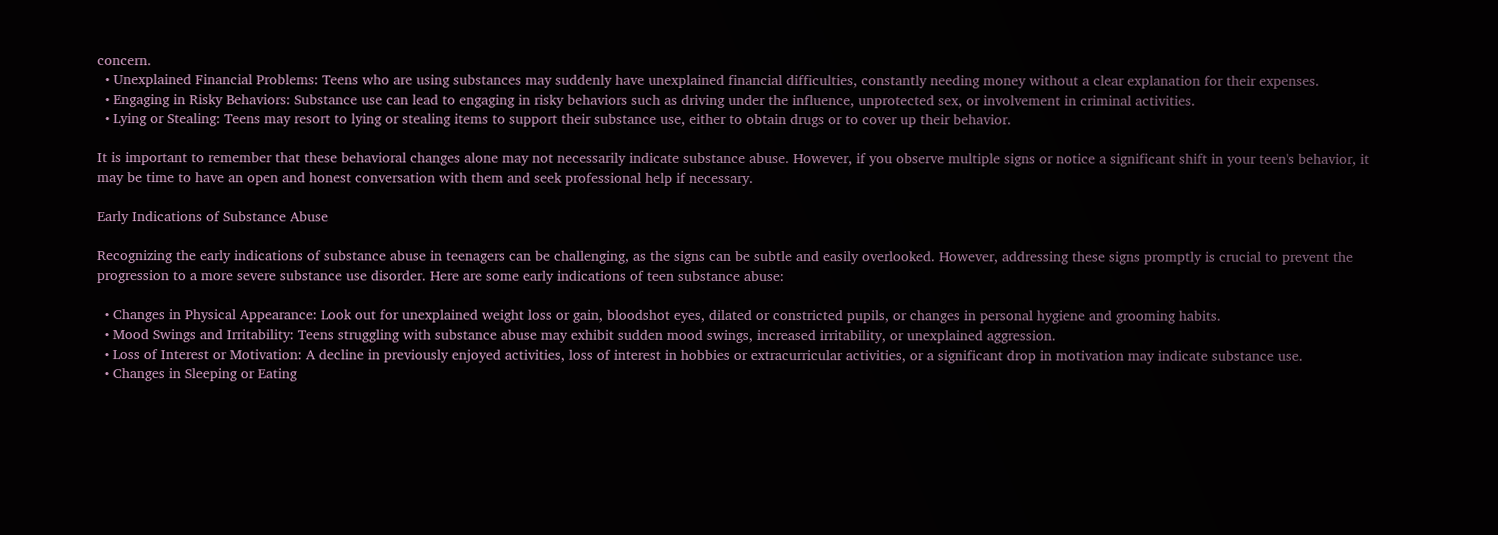concern.
  • Unexplained Financial Problems: Teens who are using substances may suddenly have unexplained financial difficulties, constantly needing money without a clear explanation for their expenses.
  • Engaging in Risky Behaviors: Substance use can lead to engaging in risky behaviors such as driving under the influence, unprotected sex, or involvement in criminal activities.
  • Lying or Stealing: Teens may resort to lying or stealing items to support their substance use, either to obtain drugs or to cover up their behavior.

It is important to remember that these behavioral changes alone may not necessarily indicate substance abuse. However, if you observe multiple signs or notice a significant shift in your teen's behavior, it may be time to have an open and honest conversation with them and seek professional help if necessary.

Early Indications of Substance Abuse

Recognizing the early indications of substance abuse in teenagers can be challenging, as the signs can be subtle and easily overlooked. However, addressing these signs promptly is crucial to prevent the progression to a more severe substance use disorder. Here are some early indications of teen substance abuse:

  • Changes in Physical Appearance: Look out for unexplained weight loss or gain, bloodshot eyes, dilated or constricted pupils, or changes in personal hygiene and grooming habits.
  • Mood Swings and Irritability: Teens struggling with substance abuse may exhibit sudden mood swings, increased irritability, or unexplained aggression.
  • Loss of Interest or Motivation: A decline in previously enjoyed activities, loss of interest in hobbies or extracurricular activities, or a significant drop in motivation may indicate substance use.
  • Changes in Sleeping or Eating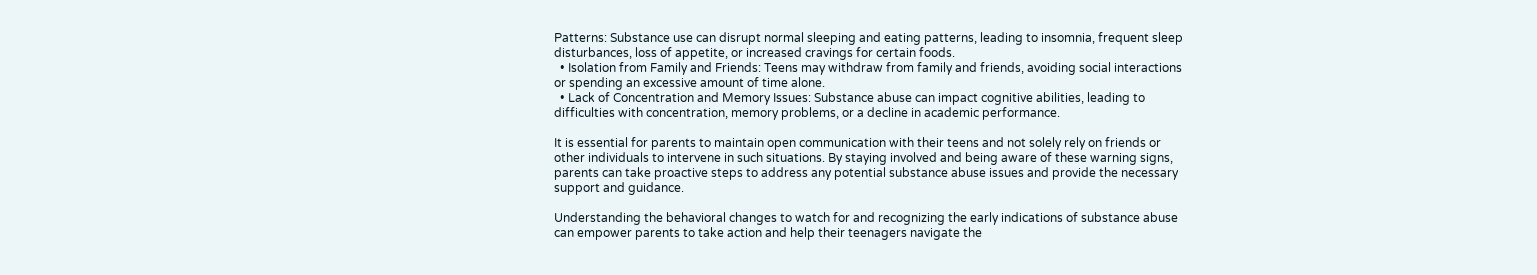Patterns: Substance use can disrupt normal sleeping and eating patterns, leading to insomnia, frequent sleep disturbances, loss of appetite, or increased cravings for certain foods.
  • Isolation from Family and Friends: Teens may withdraw from family and friends, avoiding social interactions or spending an excessive amount of time alone.
  • Lack of Concentration and Memory Issues: Substance abuse can impact cognitive abilities, leading to difficulties with concentration, memory problems, or a decline in academic performance.

It is essential for parents to maintain open communication with their teens and not solely rely on friends or other individuals to intervene in such situations. By staying involved and being aware of these warning signs, parents can take proactive steps to address any potential substance abuse issues and provide the necessary support and guidance.

Understanding the behavioral changes to watch for and recognizing the early indications of substance abuse can empower parents to take action and help their teenagers navigate the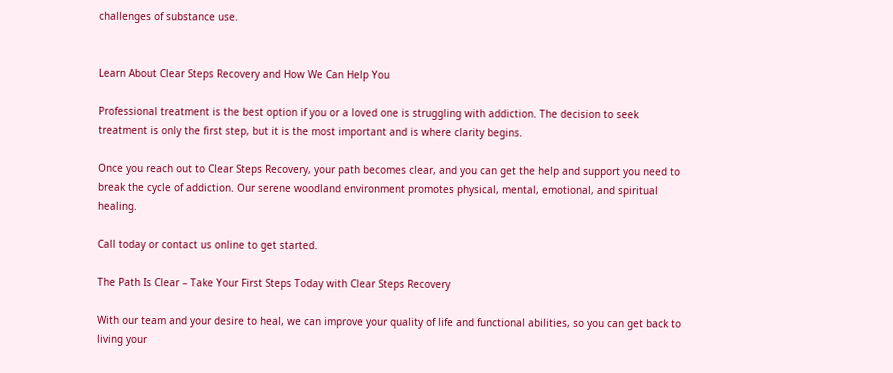challenges of substance use.


Learn About Clear Steps Recovery and How We Can Help You

Professional treatment is the best option if you or a loved one is struggling with addiction. The decision to seek treatment is only the first step, but it is the most important and is where clarity begins.

Once you reach out to Clear Steps Recovery, your path becomes clear, and you can get the help and support you need to break the cycle of addiction. Our serene woodland environment promotes physical, mental, emotional, and spiritual healing.

Call today or contact us online to get started.

The Path Is Clear – Take Your First Steps Today with Clear Steps Recovery

With our team and your desire to heal, we can improve your quality of life and functional abilities, so you can get back to living your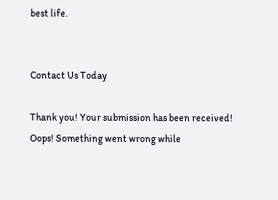best life.


Contact Us Today

Thank you! Your submission has been received!
Oops! Something went wrong while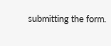submitting the form.